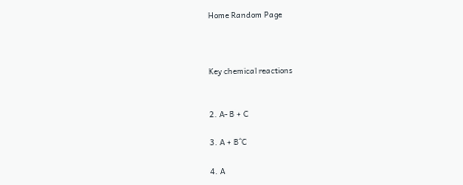Home Random Page



Key chemical reactions


2. A- B + C

3. A + B^C

4. A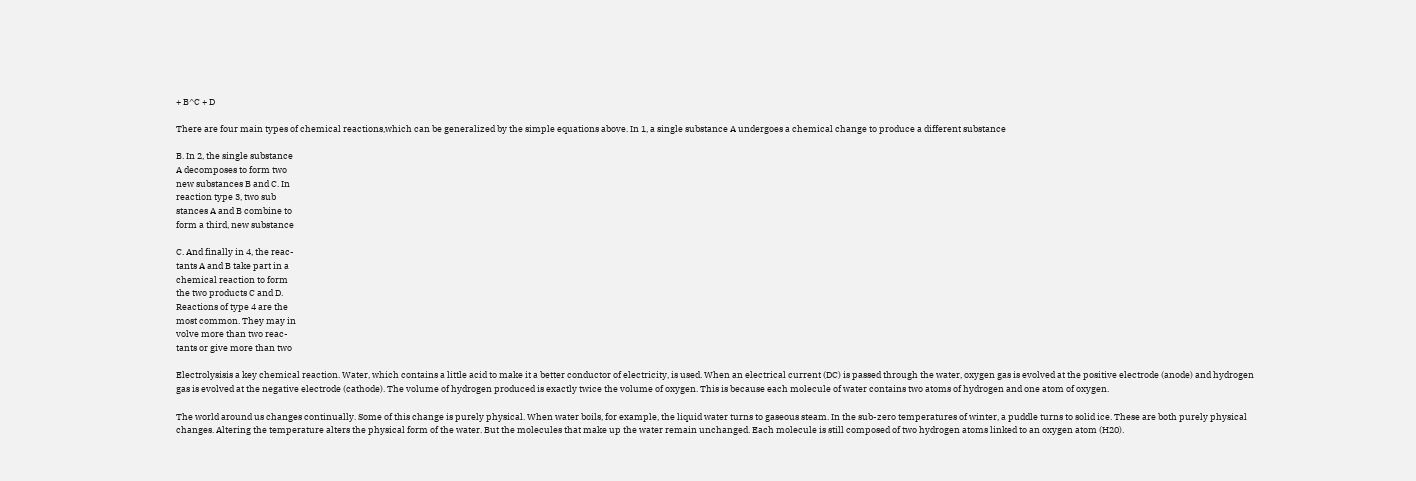+ B^C + D

There are four main types of chemical reactions,which can be generalized by the simple equations above. In 1, a single substance A undergoes a chemical change to produce a different substance

B. In 2, the single substance
A decomposes to form two
new substances B and C. In
reaction type 3, two sub
stances A and B combine to
form a third, new substance

C. And finally in 4, the reac-
tants A and B take part in a
chemical reaction to form
the two products C and D.
Reactions of type 4 are the
most common. They may in
volve more than two reac-
tants or give more than two

Electrolysisis a key chemical reaction. Water, which contains a little acid to make it a better conductor of electricity, is used. When an electrical current (DC) is passed through the water, oxygen gas is evolved at the positive electrode (anode) and hydrogen gas is evolved at the negative electrode (cathode). The volume of hydrogen produced is exactly twice the volume of oxygen. This is because each molecule of water contains two atoms of hydrogen and one atom of oxygen.

The world around us changes continually. Some of this change is purely physical. When water boils, for example, the liquid water turns to gaseous steam. In the sub-zero temperatures of winter, a puddle turns to solid ice. These are both purely physical changes. Altering the temperature alters the physical form of the water. But the molecules that make up the water remain unchanged. Each molecule is still composed of two hydrogen atoms linked to an oxygen atom (H20).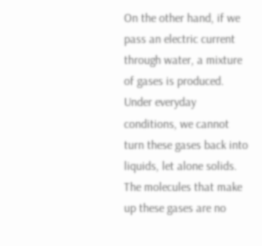On the other hand, if we pass an electric current through water, a mixture of gases is produced. Under everyday conditions, we cannot turn these gases back into liquids, let alone solids. The molecules that make up these gases are no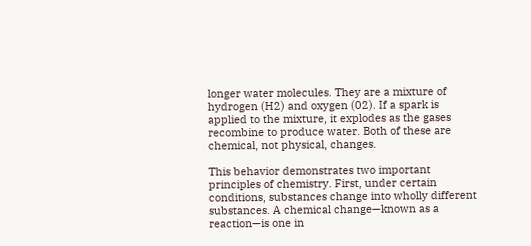longer water molecules. They are a mixture of hydrogen (H2) and oxygen (02). If a spark is applied to the mixture, it explodes as the gases recombine to produce water. Both of these are chemical, not physical, changes.

This behavior demonstrates two important principles of chemistry. First, under certain conditions, substances change into wholly different substances. A chemical change—known as a reaction—is one in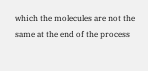which the molecules are not the same at the end of the process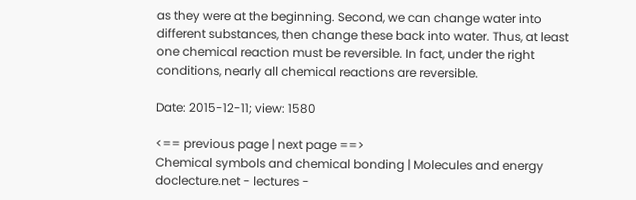as they were at the beginning. Second, we can change water into different substances, then change these back into water. Thus, at least one chemical reaction must be reversible. In fact, under the right conditions, nearly all chemical reactions are reversible.

Date: 2015-12-11; view: 1580

<== previous page | next page ==>
Chemical symbols and chemical bonding | Molecules and energy
doclecture.net - lectures -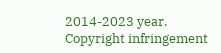2014-2023 year. Copyright infringement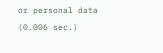or personal data (0.006 sec.)